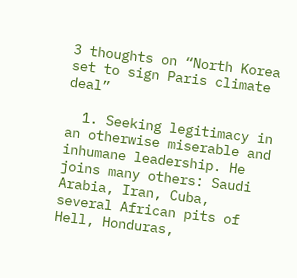3 thoughts on “North Korea set to sign Paris climate deal”

  1. Seeking legitimacy in an otherwise miserable and inhumane leadership. He joins many others: Saudi Arabia, Iran, Cuba, several African pits of Hell, Honduras,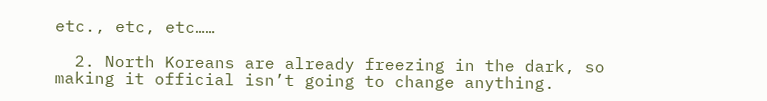etc., etc, etc……

  2. North Koreans are already freezing in the dark, so making it official isn’t going to change anything.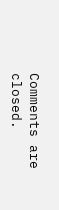Comments are closed.